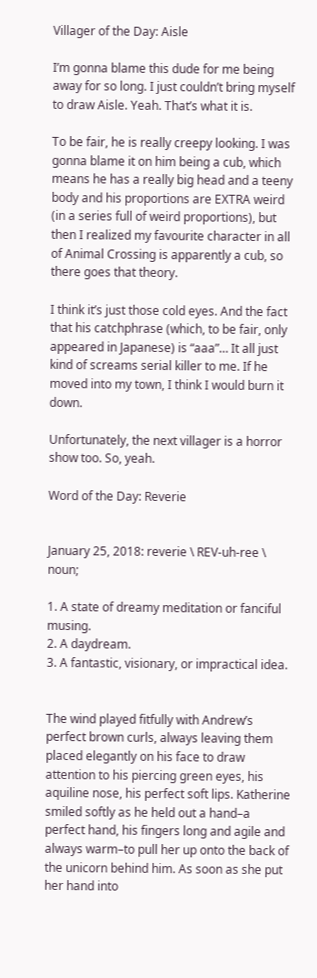Villager of the Day: Aisle

I’m gonna blame this dude for me being away for so long. I just couldn’t bring myself to draw Aisle. Yeah. That’s what it is.

To be fair, he is really creepy looking. I was gonna blame it on him being a cub, which means he has a really big head and a teeny body and his proportions are EXTRA weird (in a series full of weird proportions), but then I realized my favourite character in all of Animal Crossing is apparently a cub, so there goes that theory.

I think it’s just those cold eyes. And the fact that his catchphrase (which, to be fair, only appeared in Japanese) is “aaa”… It all just kind of screams serial killer to me. If he moved into my town, I think I would burn it down.

Unfortunately, the next villager is a horror show too. So, yeah.

Word of the Day: Reverie


January 25, 2018: reverie \ REV-uh-ree \  noun;

1. A state of dreamy meditation or fanciful musing.
2. A daydream.
3. A fantastic, visionary, or impractical idea.


The wind played fitfully with Andrew’s perfect brown curls, always leaving them placed elegantly on his face to draw attention to his piercing green eyes, his aquiline nose, his perfect soft lips. Katherine smiled softly as he held out a hand–a perfect hand, his fingers long and agile and always warm–to pull her up onto the back of the unicorn behind him. As soon as she put her hand into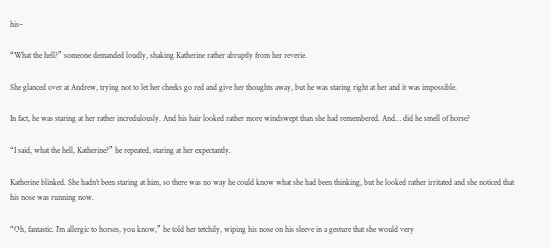his–

“What the hell?” someone demanded loudly, shaking Katherine rather abruptly from her reverie.

She glanced over at Andrew, trying not to let her cheeks go red and give her thoughts away, but he was staring right at her and it was impossible.

In fact, he was staring at her rather incredulously. And his hair looked rather more windswept than she had remembered. And… did he smell of horse?

“I said, what the hell, Katherine?” he repeated, staring at her expectantly.

Katherine blinked. She hadn’t been staring at him, so there was no way he could know what she had been thinking, but he looked rather irritated and she noticed that his nose was running now.

“Oh, fantastic. I’m allergic to horses, you know,” he told her tetchily, wiping his nose on his sleeve in a gesture that she would very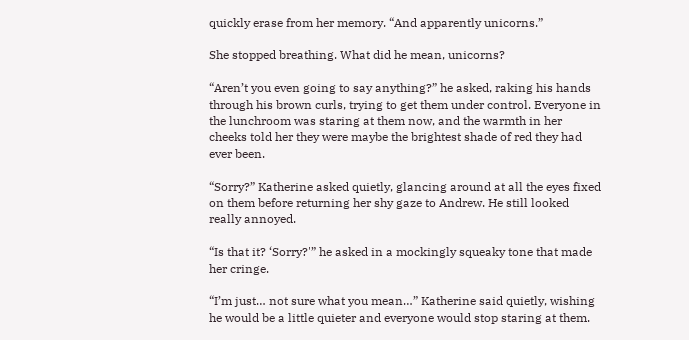quickly erase from her memory. “And apparently unicorns.”

She stopped breathing. What did he mean, unicorns?

“Aren’t you even going to say anything?” he asked, raking his hands through his brown curls, trying to get them under control. Everyone in the lunchroom was staring at them now, and the warmth in her cheeks told her they were maybe the brightest shade of red they had ever been.

“Sorry?” Katherine asked quietly, glancing around at all the eyes fixed on them before returning her shy gaze to Andrew. He still looked really annoyed.

“Is that it? ‘Sorry?'” he asked in a mockingly squeaky tone that made her cringe.

“I’m just… not sure what you mean…” Katherine said quietly, wishing he would be a little quieter and everyone would stop staring at them.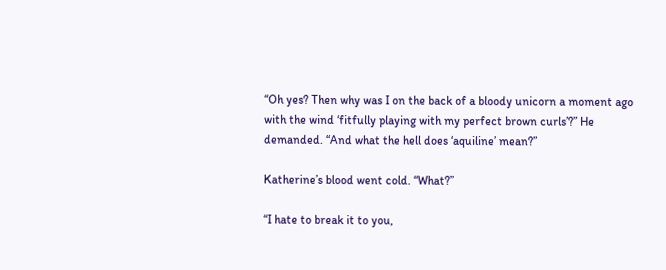“Oh yes? Then why was I on the back of a bloody unicorn a moment ago with the wind ‘fitfully playing with my perfect brown curls’?” He demanded. “And what the hell does ‘aquiline’ mean?”

Katherine’s blood went cold. “What?”

“I hate to break it to you,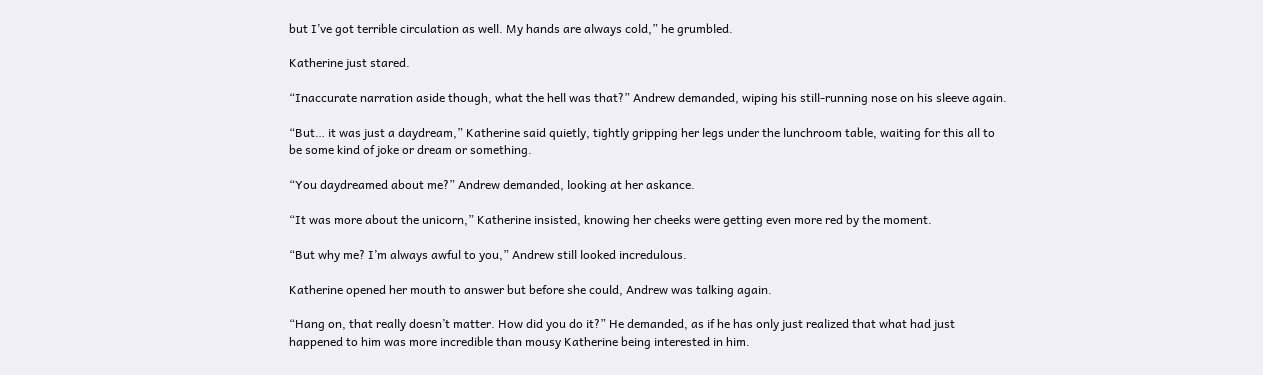but I’ve got terrible circulation as well. My hands are always cold,” he grumbled.

Katherine just stared.

“Inaccurate narration aside though, what the hell was that?” Andrew demanded, wiping his still-running nose on his sleeve again.

“But… it was just a daydream,” Katherine said quietly, tightly gripping her legs under the lunchroom table, waiting for this all to be some kind of joke or dream or something.

“You daydreamed about me?” Andrew demanded, looking at her askance.

“It was more about the unicorn,” Katherine insisted, knowing her cheeks were getting even more red by the moment.

“But why me? I’m always awful to you,” Andrew still looked incredulous.

Katherine opened her mouth to answer but before she could, Andrew was talking again.

“Hang on, that really doesn’t matter. How did you do it?” He demanded, as if he has only just realized that what had just happened to him was more incredible than mousy Katherine being interested in him.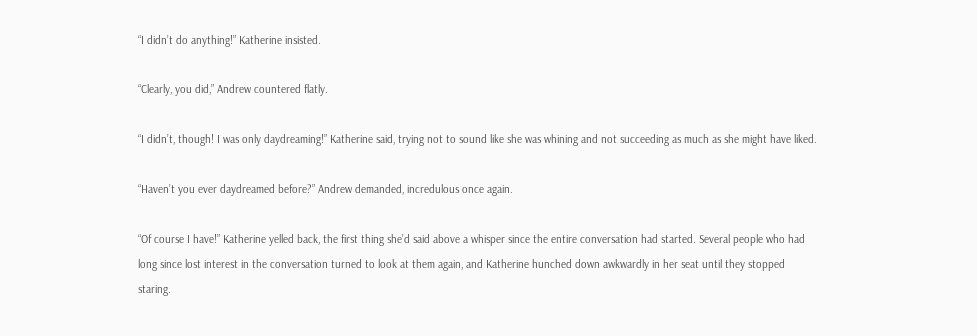“I didn’t do anything!” Katherine insisted.

“Clearly, you did,” Andrew countered flatly.

“I didn’t, though! I was only daydreaming!” Katherine said, trying not to sound like she was whining and not succeeding as much as she might have liked.

“Haven’t you ever daydreamed before?” Andrew demanded, incredulous once again.

“Of course I have!” Katherine yelled back, the first thing she’d said above a whisper since the entire conversation had started. Several people who had long since lost interest in the conversation turned to look at them again, and Katherine hunched down awkwardly in her seat until they stopped staring.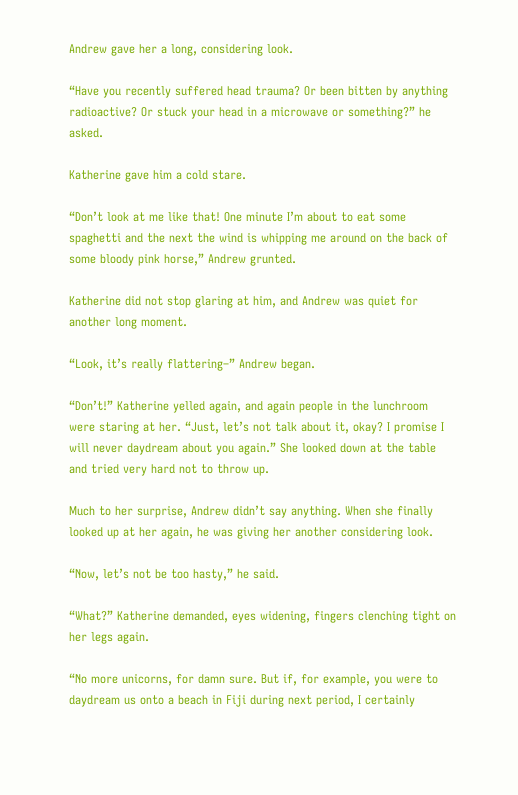Andrew gave her a long, considering look.

“Have you recently suffered head trauma? Or been bitten by anything radioactive? Or stuck your head in a microwave or something?” he asked.

Katherine gave him a cold stare.

“Don’t look at me like that! One minute I’m about to eat some spaghetti and the next the wind is whipping me around on the back of some bloody pink horse,” Andrew grunted.

Katherine did not stop glaring at him, and Andrew was quiet for another long moment.

“Look, it’s really flattering–” Andrew began.

“Don’t!” Katherine yelled again, and again people in the lunchroom were staring at her. “Just, let’s not talk about it, okay? I promise I will never daydream about you again.” She looked down at the table and tried very hard not to throw up.

Much to her surprise, Andrew didn’t say anything. When she finally looked up at her again, he was giving her another considering look.

“Now, let’s not be too hasty,” he said.

“What?” Katherine demanded, eyes widening, fingers clenching tight on her legs again.

“No more unicorns, for damn sure. But if, for example, you were to daydream us onto a beach in Fiji during next period, I certainly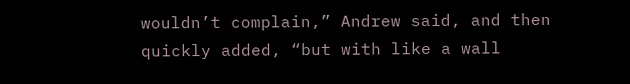wouldn’t complain,” Andrew said, and then quickly added, “but with like a wall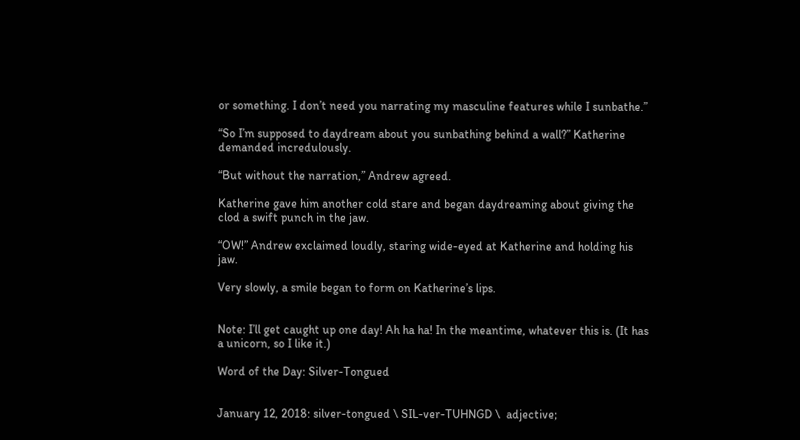or something. I don’t need you narrating my masculine features while I sunbathe.”

“So I’m supposed to daydream about you sunbathing behind a wall?” Katherine demanded incredulously.

“But without the narration,” Andrew agreed.

Katherine gave him another cold stare and began daydreaming about giving the clod a swift punch in the jaw.

“OW!” Andrew exclaimed loudly, staring wide-eyed at Katherine and holding his jaw.

Very slowly, a smile began to form on Katherine’s lips.


Note: I’ll get caught up one day! Ah ha ha! In the meantime, whatever this is. (It has a unicorn, so I like it.)

Word of the Day: Silver-Tongued


January 12, 2018: silver-tongued \ SIL-ver-TUHNGD \  adjective;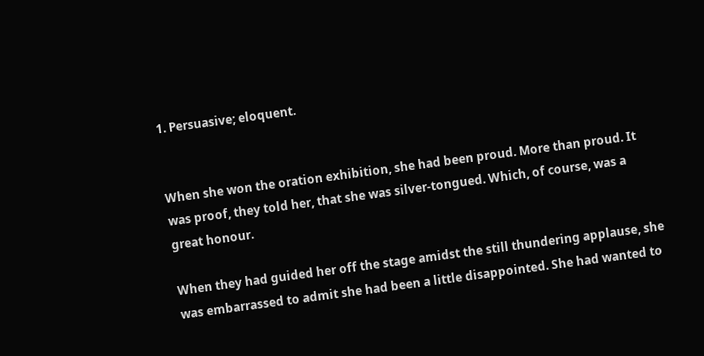1. Persuasive; eloquent.


When she won the oration exhibition, she had been proud. More than proud. It was proof, they told her, that she was silver-tongued. Which, of course, was a great honour.

When they had guided her off the stage amidst the still thundering applause, she was embarrassed to admit she had been a little disappointed. She had wanted to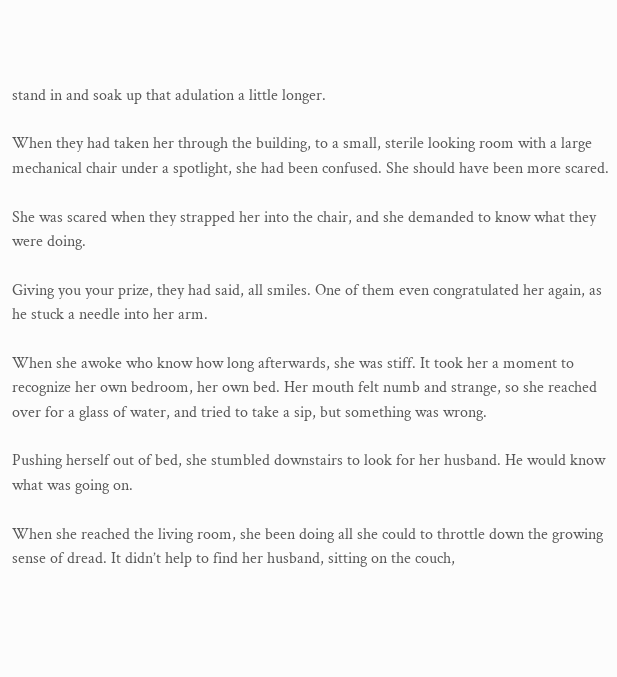stand in and soak up that adulation a little longer.

When they had taken her through the building, to a small, sterile looking room with a large mechanical chair under a spotlight, she had been confused. She should have been more scared.

She was scared when they strapped her into the chair, and she demanded to know what they were doing.

Giving you your prize, they had said, all smiles. One of them even congratulated her again, as he stuck a needle into her arm.

When she awoke who know how long afterwards, she was stiff. It took her a moment to recognize her own bedroom, her own bed. Her mouth felt numb and strange, so she reached over for a glass of water, and tried to take a sip, but something was wrong.

Pushing herself out of bed, she stumbled downstairs to look for her husband. He would know what was going on.

When she reached the living room, she been doing all she could to throttle down the growing sense of dread. It didn’t help to find her husband, sitting on the couch,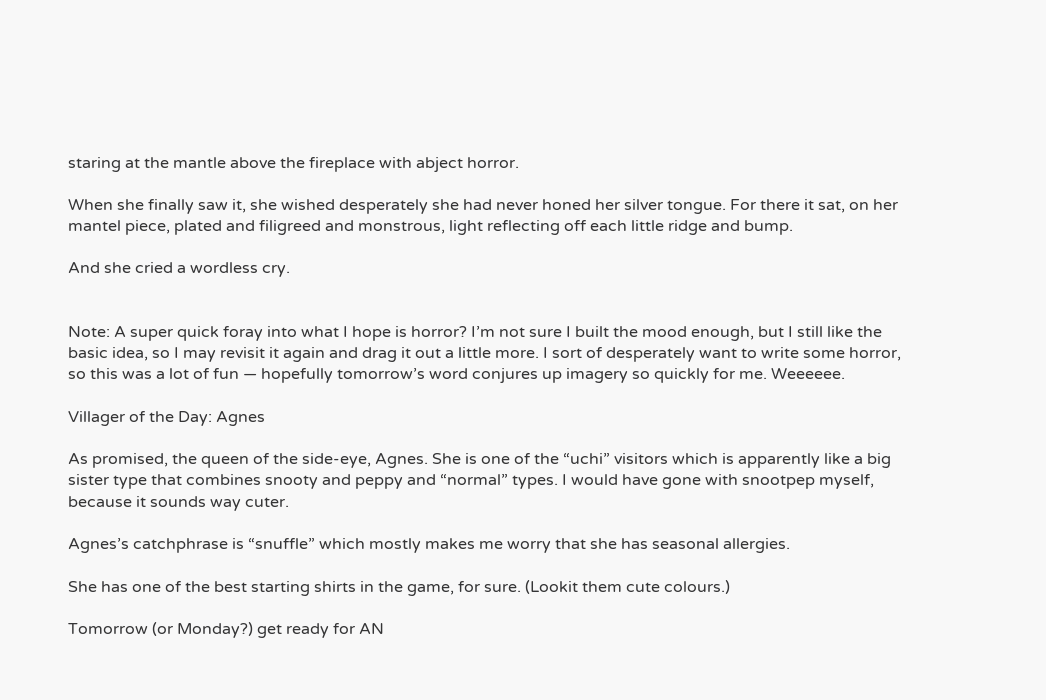staring at the mantle above the fireplace with abject horror.

When she finally saw it, she wished desperately she had never honed her silver tongue. For there it sat, on her mantel piece, plated and filigreed and monstrous, light reflecting off each little ridge and bump.

And she cried a wordless cry.


Note: A super quick foray into what I hope is horror? I’m not sure I built the mood enough, but I still like the basic idea, so I may revisit it again and drag it out a little more. I sort of desperately want to write some horror, so this was a lot of fun — hopefully tomorrow’s word conjures up imagery so quickly for me. Weeeeee.

Villager of the Day: Agnes

As promised, the queen of the side-eye, Agnes. She is one of the “uchi” visitors which is apparently like a big sister type that combines snooty and peppy and “normal” types. I would have gone with snootpep myself, because it sounds way cuter.

Agnes’s catchphrase is “snuffle” which mostly makes me worry that she has seasonal allergies.

She has one of the best starting shirts in the game, for sure. (Lookit them cute colours.)

Tomorrow (or Monday?) get ready for AN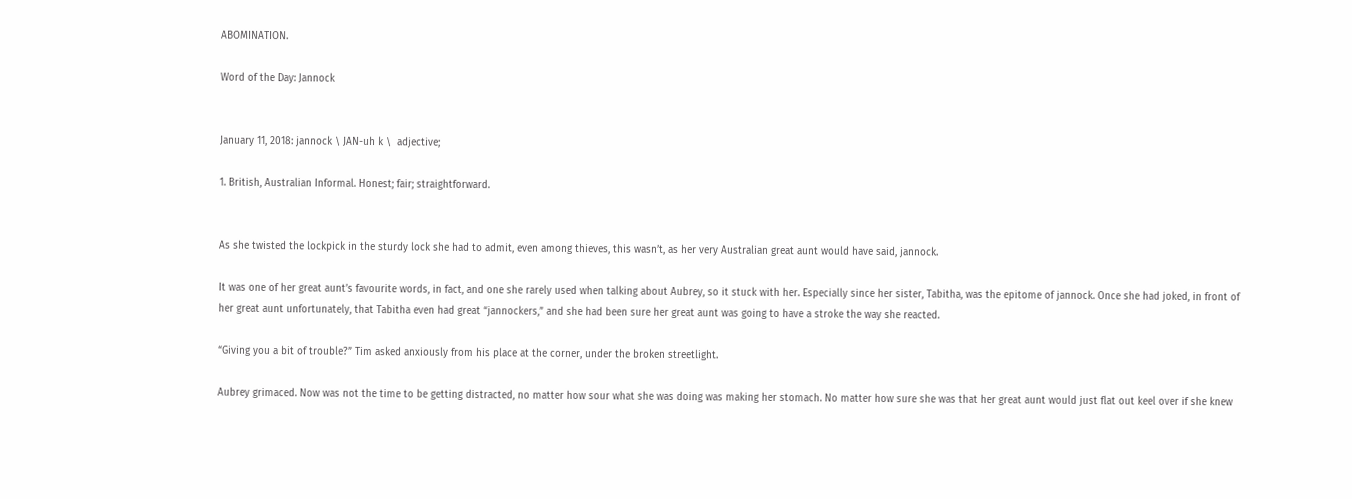ABOMINATION.

Word of the Day: Jannock


January 11, 2018: jannock \ JAN-uh k \  adjective;

1. British, Australian Informal. Honest; fair; straightforward.


As she twisted the lockpick in the sturdy lock she had to admit, even among thieves, this wasn’t, as her very Australian great aunt would have said, jannock.

It was one of her great aunt’s favourite words, in fact, and one she rarely used when talking about Aubrey, so it stuck with her. Especially since her sister, Tabitha, was the epitome of jannock. Once she had joked, in front of her great aunt unfortunately, that Tabitha even had great “jannockers,” and she had been sure her great aunt was going to have a stroke the way she reacted.

“Giving you a bit of trouble?” Tim asked anxiously from his place at the corner, under the broken streetlight.

Aubrey grimaced. Now was not the time to be getting distracted, no matter how sour what she was doing was making her stomach. No matter how sure she was that her great aunt would just flat out keel over if she knew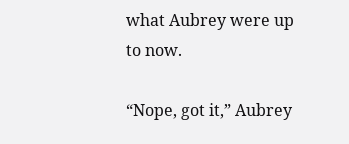what Aubrey were up to now.

“Nope, got it,” Aubrey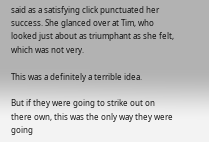said as a satisfying click punctuated her success. She glanced over at Tim, who looked just about as triumphant as she felt, which was not very.

This was a definitely a terrible idea.

But if they were going to strike out on there own, this was the only way they were going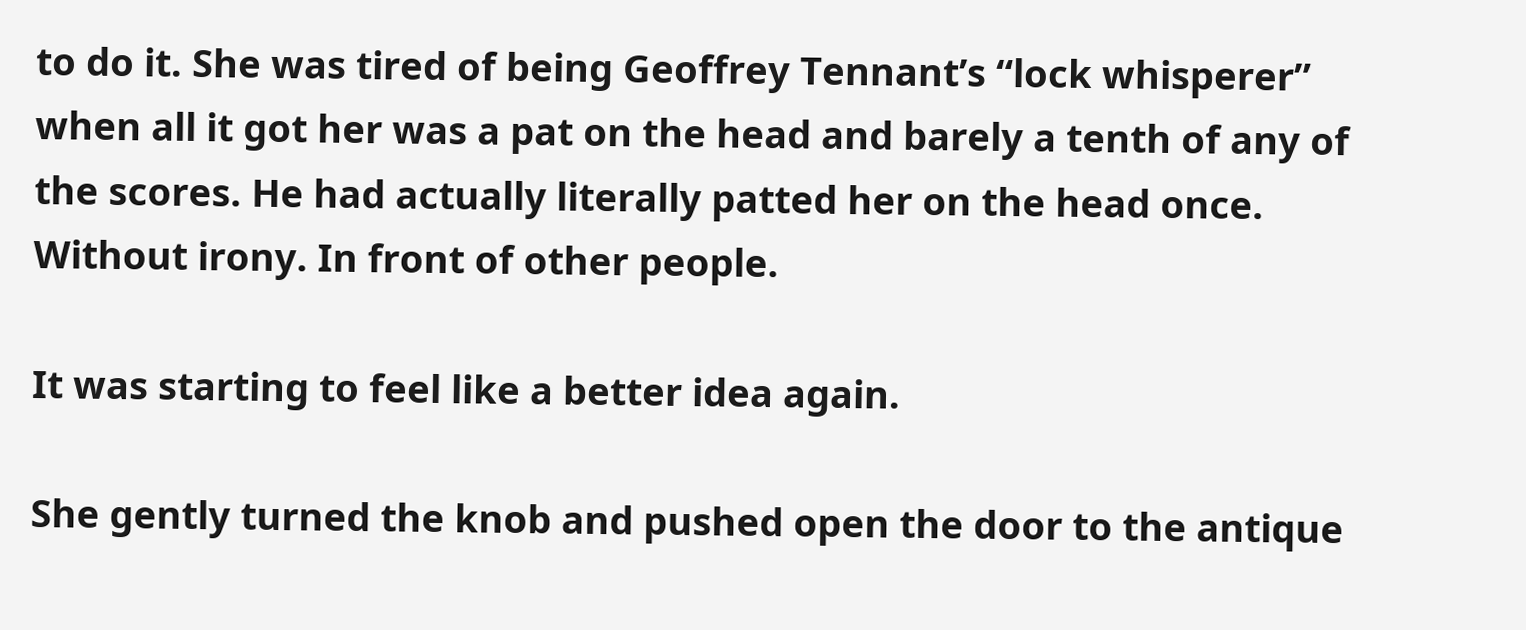to do it. She was tired of being Geoffrey Tennant’s “lock whisperer” when all it got her was a pat on the head and barely a tenth of any of the scores. He had actually literally patted her on the head once. Without irony. In front of other people.

It was starting to feel like a better idea again.

She gently turned the knob and pushed open the door to the antique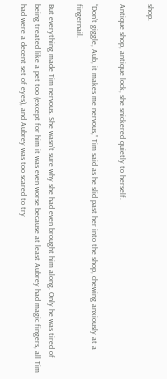shop.

Antique shop, antique lock, she snickered quietly to herself.

“Don’t giggle, Aub, it makes me nervous,” Tim said as he slid past her into the shop, chewing anxiously at a fingernail.

But everything made Tim nervous. She wasn’t sure why she had even brought him along. Only he was tired of being treated like a pet too (except for him it was even worse because at least Aubrey had magic fingers, all Tim had were a decent set of eyes), and Aubrey was too scared to try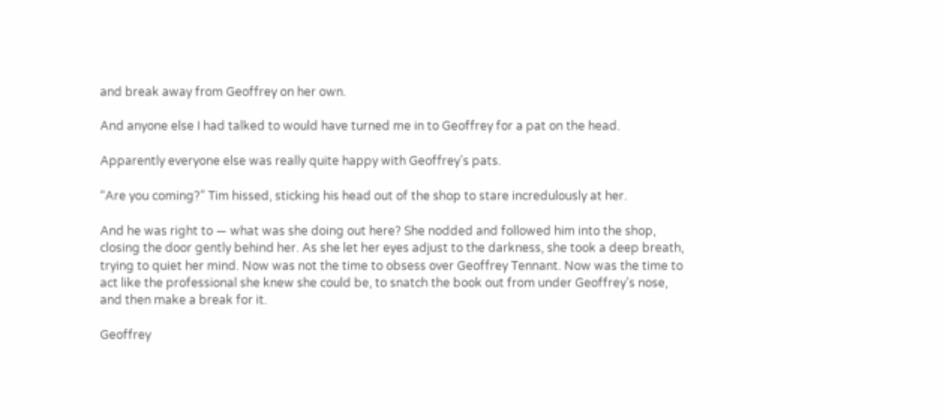and break away from Geoffrey on her own.

And anyone else I had talked to would have turned me in to Geoffrey for a pat on the head.

Apparently everyone else was really quite happy with Geoffrey’s pats.

“Are you coming?” Tim hissed, sticking his head out of the shop to stare incredulously at her.

And he was right to — what was she doing out here? She nodded and followed him into the shop, closing the door gently behind her. As she let her eyes adjust to the darkness, she took a deep breath, trying to quiet her mind. Now was not the time to obsess over Geoffrey Tennant. Now was the time to act like the professional she knew she could be, to snatch the book out from under Geoffrey’s nose, and then make a break for it.

Geoffrey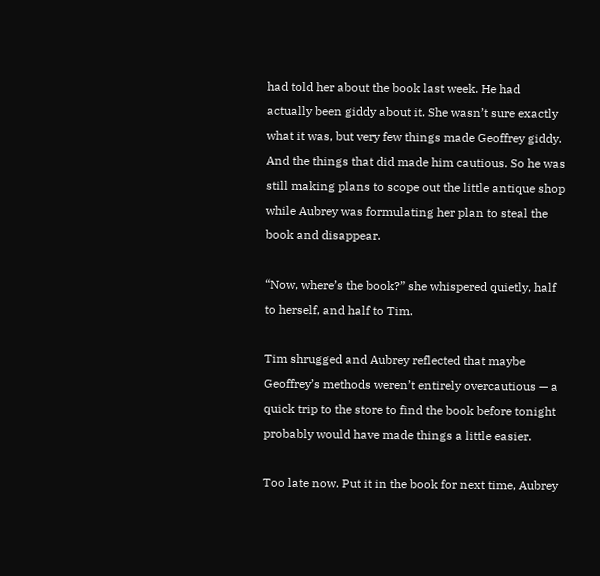had told her about the book last week. He had actually been giddy about it. She wasn’t sure exactly what it was, but very few things made Geoffrey giddy. And the things that did made him cautious. So he was still making plans to scope out the little antique shop while Aubrey was formulating her plan to steal the book and disappear.

“Now, where’s the book?” she whispered quietly, half to herself, and half to Tim.

Tim shrugged and Aubrey reflected that maybe Geoffrey’s methods weren’t entirely overcautious — a quick trip to the store to find the book before tonight probably would have made things a little easier.

Too late now. Put it in the book for next time, Aubrey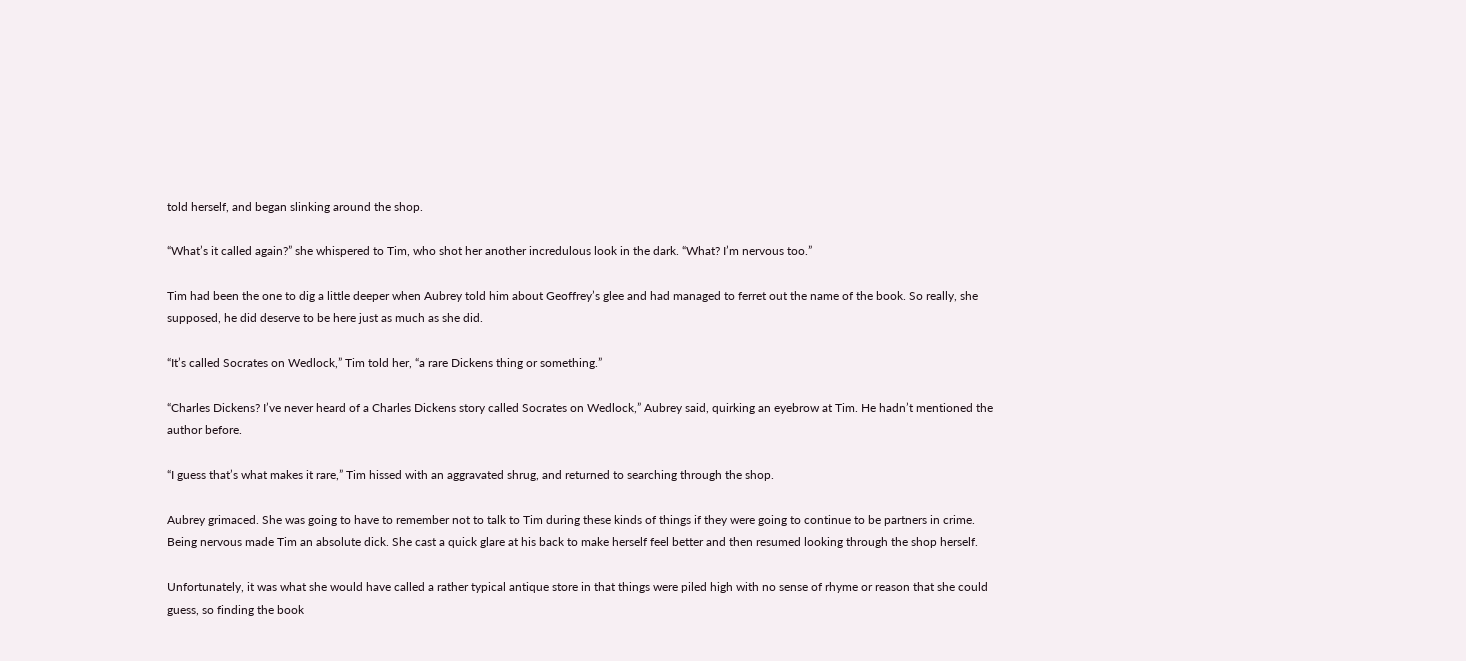told herself, and began slinking around the shop.

“What’s it called again?” she whispered to Tim, who shot her another incredulous look in the dark. “What? I’m nervous too.”

Tim had been the one to dig a little deeper when Aubrey told him about Geoffrey’s glee and had managed to ferret out the name of the book. So really, she supposed, he did deserve to be here just as much as she did.

“It’s called Socrates on Wedlock,” Tim told her, “a rare Dickens thing or something.”

“Charles Dickens? I’ve never heard of a Charles Dickens story called Socrates on Wedlock,” Aubrey said, quirking an eyebrow at Tim. He hadn’t mentioned the author before.

“I guess that’s what makes it rare,” Tim hissed with an aggravated shrug, and returned to searching through the shop.

Aubrey grimaced. She was going to have to remember not to talk to Tim during these kinds of things if they were going to continue to be partners in crime. Being nervous made Tim an absolute dick. She cast a quick glare at his back to make herself feel better and then resumed looking through the shop herself.

Unfortunately, it was what she would have called a rather typical antique store in that things were piled high with no sense of rhyme or reason that she could guess, so finding the book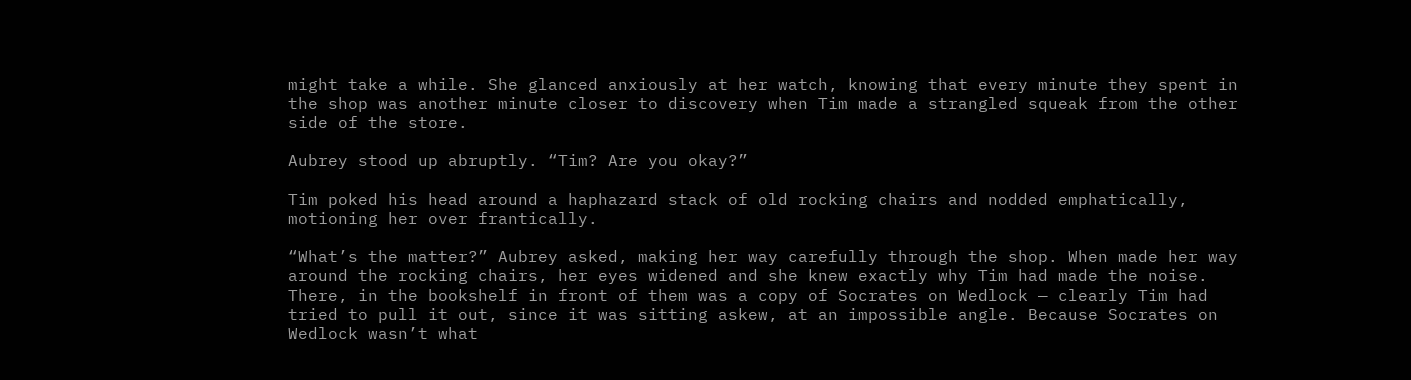might take a while. She glanced anxiously at her watch, knowing that every minute they spent in the shop was another minute closer to discovery when Tim made a strangled squeak from the other side of the store.

Aubrey stood up abruptly. “Tim? Are you okay?”

Tim poked his head around a haphazard stack of old rocking chairs and nodded emphatically, motioning her over frantically.

“What’s the matter?” Aubrey asked, making her way carefully through the shop. When made her way around the rocking chairs, her eyes widened and she knew exactly why Tim had made the noise. There, in the bookshelf in front of them was a copy of Socrates on Wedlock — clearly Tim had tried to pull it out, since it was sitting askew, at an impossible angle. Because Socrates on Wedlock wasn’t what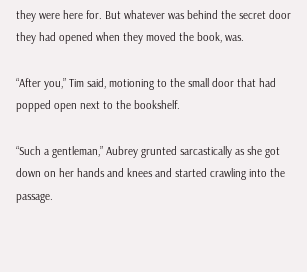they were here for. But whatever was behind the secret door they had opened when they moved the book, was.

“After you,” Tim said, motioning to the small door that had popped open next to the bookshelf.

“Such a gentleman,” Aubrey grunted sarcastically as she got down on her hands and knees and started crawling into the passage.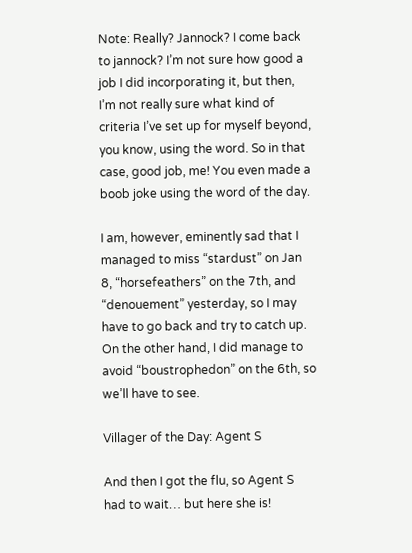Note: Really? Jannock? I come back to jannock? I’m not sure how good a job I did incorporating it, but then, I’m not really sure what kind of criteria I’ve set up for myself beyond, you know, using the word. So in that case, good job, me! You even made a boob joke using the word of the day.

I am, however, eminently sad that I managed to miss “stardust” on Jan 8, “horsefeathers” on the 7th, and “denouement” yesterday, so I may have to go back and try to catch up. On the other hand, I did manage to avoid “boustrophedon” on the 6th, so we’ll have to see.

Villager of the Day: Agent S

And then I got the flu, so Agent S had to wait… but here she is!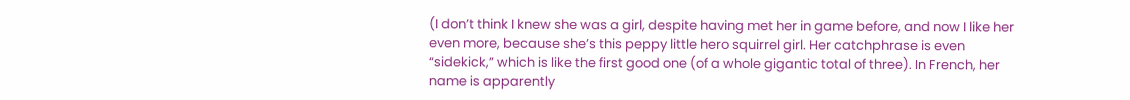(I don’t think I knew she was a girl, despite having met her in game before, and now I like her even more, because she’s this peppy little hero squirrel girl. Her catchphrase is even “sidekick,” which is like the first good one (of a whole gigantic total of three). In French, her name is apparently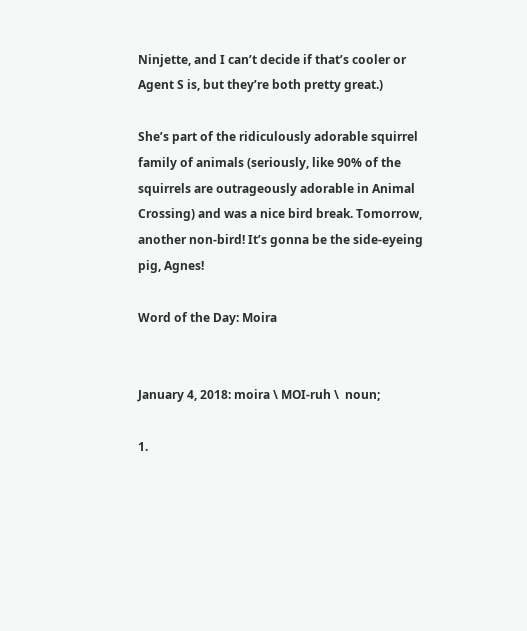Ninjette, and I can’t decide if that’s cooler or Agent S is, but they’re both pretty great.)

She’s part of the ridiculously adorable squirrel family of animals (seriously, like 90% of the squirrels are outrageously adorable in Animal Crossing) and was a nice bird break. Tomorrow, another non-bird! It’s gonna be the side-eyeing pig, Agnes!

Word of the Day: Moira


January 4, 2018: moira \ MOI-ruh \  noun;

1.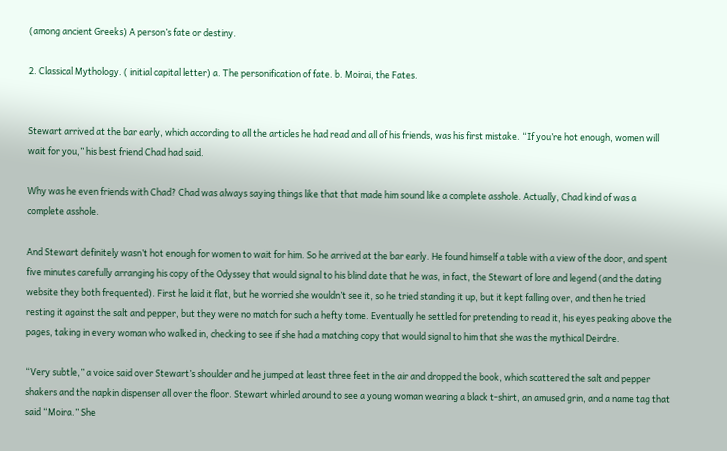(among ancient Greeks) A person’s fate or destiny.

2. Classical Mythology. ( initial capital letter) a. The personification of fate. b. Moirai, the Fates.


Stewart arrived at the bar early, which according to all the articles he had read and all of his friends, was his first mistake. “If you’re hot enough, women will wait for you,” his best friend Chad had said.

Why was he even friends with Chad? Chad was always saying things like that that made him sound like a complete asshole. Actually, Chad kind of was a complete asshole.

And Stewart definitely wasn’t hot enough for women to wait for him. So he arrived at the bar early. He found himself a table with a view of the door, and spent five minutes carefully arranging his copy of the Odyssey that would signal to his blind date that he was, in fact, the Stewart of lore and legend (and the dating website they both frequented). First he laid it flat, but he worried she wouldn’t see it, so he tried standing it up, but it kept falling over, and then he tried resting it against the salt and pepper, but they were no match for such a hefty tome. Eventually he settled for pretending to read it, his eyes peaking above the pages, taking in every woman who walked in, checking to see if she had a matching copy that would signal to him that she was the mythical Deirdre.

“Very subtle,” a voice said over Stewart’s shoulder and he jumped at least three feet in the air and dropped the book, which scattered the salt and pepper shakers and the napkin dispenser all over the floor. Stewart whirled around to see a young woman wearing a black t-shirt, an amused grin, and a name tag that said “Moira.” She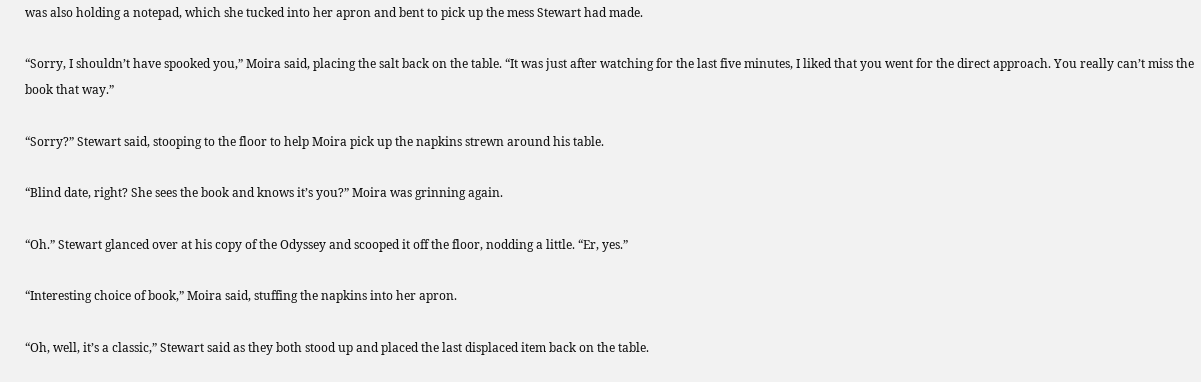was also holding a notepad, which she tucked into her apron and bent to pick up the mess Stewart had made.

“Sorry, I shouldn’t have spooked you,” Moira said, placing the salt back on the table. “It was just after watching for the last five minutes, I liked that you went for the direct approach. You really can’t miss the book that way.”

“Sorry?” Stewart said, stooping to the floor to help Moira pick up the napkins strewn around his table.

“Blind date, right? She sees the book and knows it’s you?” Moira was grinning again.

“Oh.” Stewart glanced over at his copy of the Odyssey and scooped it off the floor, nodding a little. “Er, yes.”

“Interesting choice of book,” Moira said, stuffing the napkins into her apron.

“Oh, well, it’s a classic,” Stewart said as they both stood up and placed the last displaced item back on the table.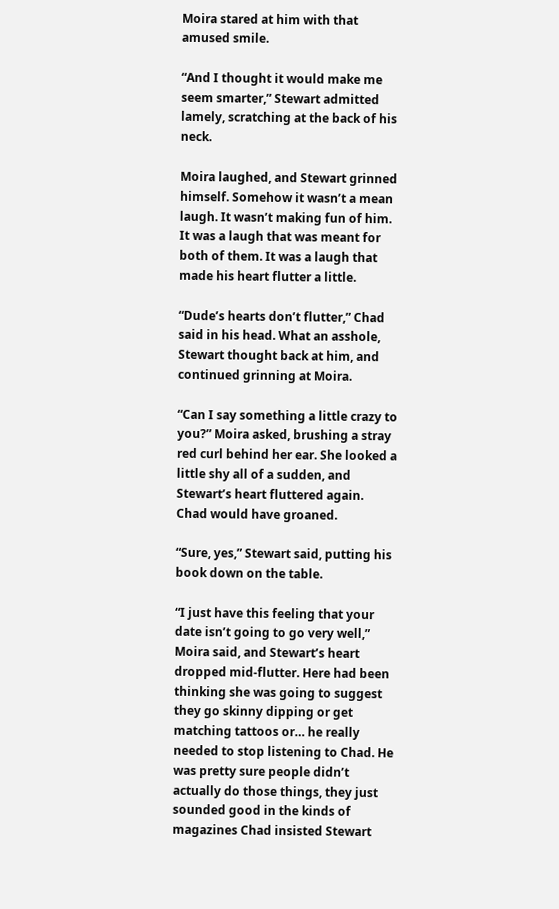Moira stared at him with that amused smile.

“And I thought it would make me seem smarter,” Stewart admitted lamely, scratching at the back of his neck.

Moira laughed, and Stewart grinned himself. Somehow it wasn’t a mean laugh. It wasn’t making fun of him. It was a laugh that was meant for both of them. It was a laugh that made his heart flutter a little.

“Dude’s hearts don’t flutter,” Chad said in his head. What an asshole, Stewart thought back at him, and continued grinning at Moira.

“Can I say something a little crazy to you?” Moira asked, brushing a stray red curl behind her ear. She looked a little shy all of a sudden, and Stewart’s heart fluttered again. Chad would have groaned.

“Sure, yes,” Stewart said, putting his book down on the table.

“I just have this feeling that your date isn’t going to go very well,” Moira said, and Stewart’s heart dropped mid-flutter. Here had been thinking she was going to suggest they go skinny dipping or get matching tattoos or… he really needed to stop listening to Chad. He was pretty sure people didn’t actually do those things, they just sounded good in the kinds of magazines Chad insisted Stewart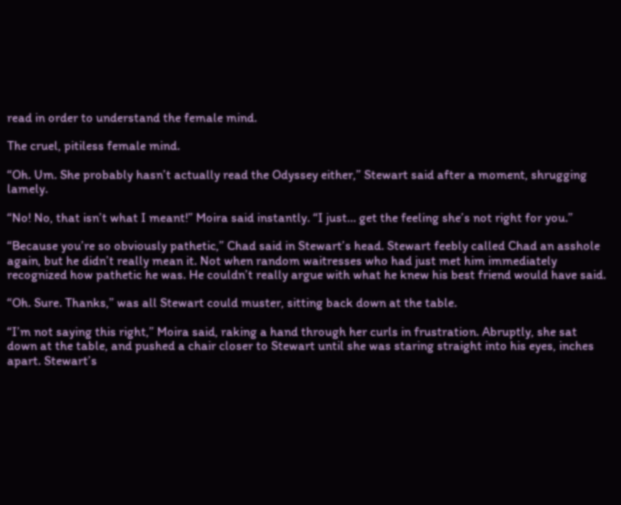read in order to understand the female mind.

The cruel, pitiless female mind.

“Oh. Um. She probably hasn’t actually read the Odyssey either,” Stewart said after a moment, shrugging lamely.

“No! No, that isn’t what I meant!” Moira said instantly. “I just… get the feeling she’s not right for you.”

“Because you’re so obviously pathetic,” Chad said in Stewart’s head. Stewart feebly called Chad an asshole again, but he didn’t really mean it. Not when random waitresses who had just met him immediately recognized how pathetic he was. He couldn’t really argue with what he knew his best friend would have said.

“Oh. Sure. Thanks,” was all Stewart could muster, sitting back down at the table.

“I’m not saying this right,” Moira said, raking a hand through her curls in frustration. Abruptly, she sat down at the table, and pushed a chair closer to Stewart until she was staring straight into his eyes, inches apart. Stewart’s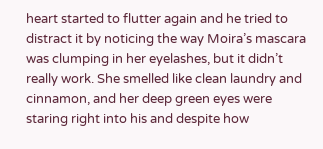heart started to flutter again and he tried to distract it by noticing the way Moira’s mascara was clumping in her eyelashes, but it didn’t really work. She smelled like clean laundry and cinnamon, and her deep green eyes were staring right into his and despite how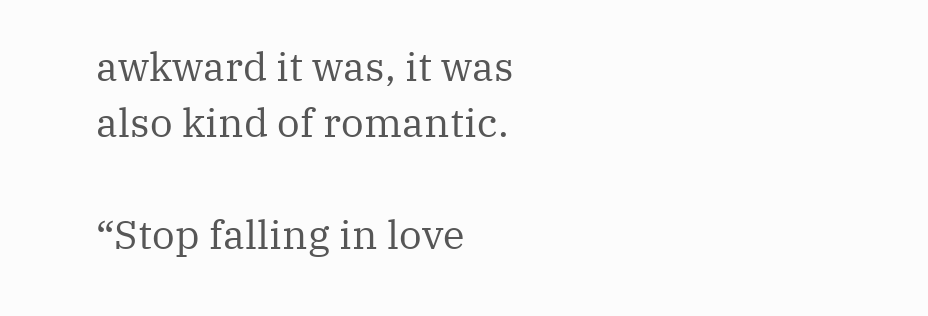awkward it was, it was also kind of romantic.

“Stop falling in love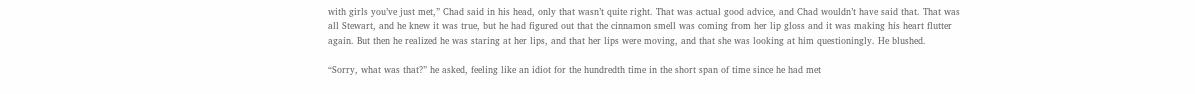with girls you’ve just met,” Chad said in his head, only that wasn’t quite right. That was actual good advice, and Chad wouldn’t have said that. That was all Stewart, and he knew it was true, but he had figured out that the cinnamon smell was coming from her lip gloss and it was making his heart flutter again. But then he realized he was staring at her lips, and that her lips were moving, and that she was looking at him questioningly. He blushed.

“Sorry, what was that?” he asked, feeling like an idiot for the hundredth time in the short span of time since he had met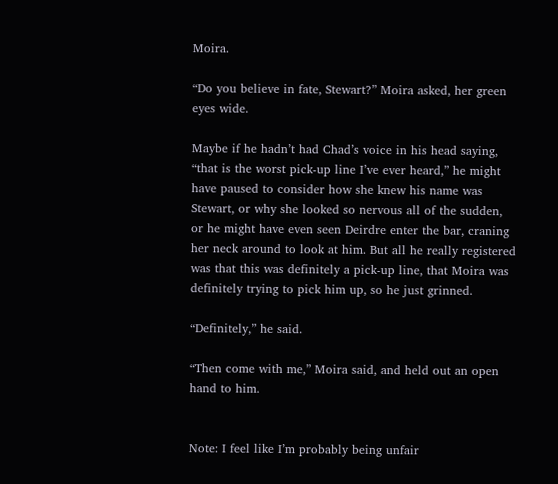Moira.

“Do you believe in fate, Stewart?” Moira asked, her green eyes wide.

Maybe if he hadn’t had Chad’s voice in his head saying, “that is the worst pick-up line I’ve ever heard,” he might have paused to consider how she knew his name was Stewart, or why she looked so nervous all of the sudden, or he might have even seen Deirdre enter the bar, craning her neck around to look at him. But all he really registered was that this was definitely a pick-up line, that Moira was definitely trying to pick him up, so he just grinned.

“Definitely,” he said.

“Then come with me,” Moira said, and held out an open hand to him.


Note: I feel like I’m probably being unfair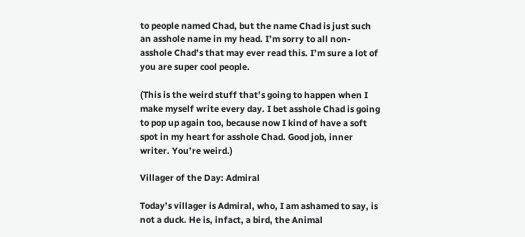to people named Chad, but the name Chad is just such an asshole name in my head. I’m sorry to all non-asshole Chad’s that may ever read this. I’m sure a lot of you are super cool people.

(This is the weird stuff that’s going to happen when I make myself write every day. I bet asshole Chad is going to pop up again too, because now I kind of have a soft spot in my heart for asshole Chad. Good job, inner writer. You’re weird.)

Villager of the Day: Admiral

Today’s villager is Admiral, who, I am ashamed to say, is not a duck. He is, infact, a bird, the Animal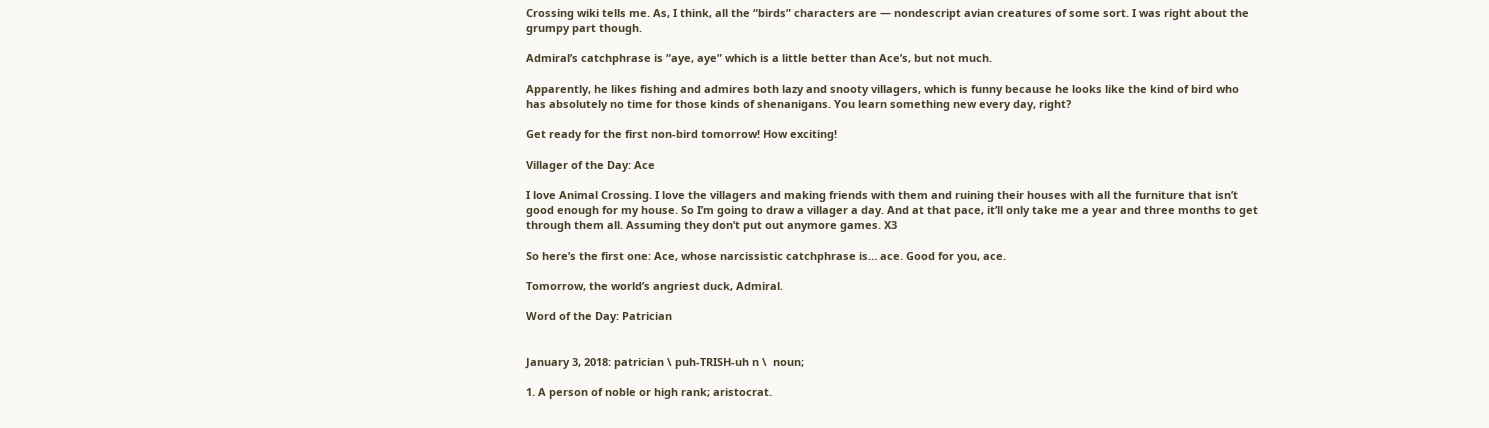Crossing wiki tells me. As, I think, all the “birds” characters are — nondescript avian creatures of some sort. I was right about the grumpy part though.

Admiral’s catchphrase is “aye, aye” which is a little better than Ace’s, but not much.

Apparently, he likes fishing and admires both lazy and snooty villagers, which is funny because he looks like the kind of bird who has absolutely no time for those kinds of shenanigans. You learn something new every day, right?

Get ready for the first non-bird tomorrow! How exciting!

Villager of the Day: Ace

I love Animal Crossing. I love the villagers and making friends with them and ruining their houses with all the furniture that isn’t good enough for my house. So I’m going to draw a villager a day. And at that pace, it’ll only take me a year and three months to get through them all. Assuming they don’t put out anymore games. X3

So here’s the first one: Ace, whose narcissistic catchphrase is… ace. Good for you, ace.

Tomorrow, the world’s angriest duck, Admiral.

Word of the Day: Patrician


January 3, 2018: patrician \ puh-TRISH-uh n \  noun;

1. A person of noble or high rank; aristocrat.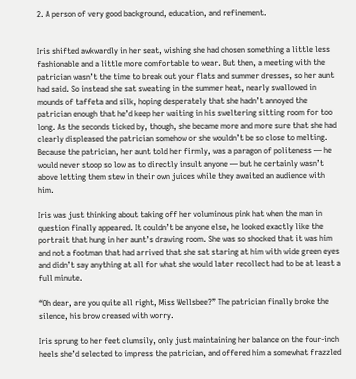2. A person of very good background, education, and refinement.


Iris shifted awkwardly in her seat, wishing she had chosen something a little less fashionable and a little more comfortable to wear. But then, a meeting with the patrician wasn’t the time to break out your flats and summer dresses, so her aunt had said. So instead she sat sweating in the summer heat, nearly swallowed in mounds of taffeta and silk, hoping desperately that she hadn’t annoyed the patrician enough that he’d keep her waiting in his sweltering sitting room for too long. As the seconds ticked by, though, she became more and more sure that she had clearly displeased the patrician somehow or she wouldn’t be so close to melting. Because the patrician, her aunt told her firmly, was a paragon of politeness — he would never stoop so low as to directly insult anyone — but he certainly wasn’t above letting them stew in their own juices while they awaited an audience with him.

Iris was just thinking about taking off her voluminous pink hat when the man in question finally appeared. It couldn’t be anyone else, he looked exactly like the portrait that hung in her aunt’s drawing room. She was so shocked that it was him and not a footman that had arrived that she sat staring at him with wide green eyes and didn’t say anything at all for what she would later recollect had to be at least a full minute.

“Oh dear, are you quite all right, Miss Wellsbee?” The patrician finally broke the silence, his brow creased with worry.

Iris sprung to her feet clumsily, only just maintaining her balance on the four-inch heels she’d selected to impress the patrician, and offered him a somewhat frazzled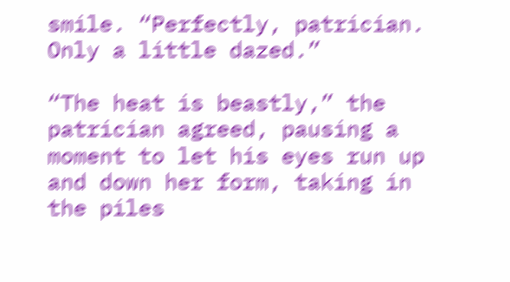smile. “Perfectly, patrician. Only a little dazed.”

“The heat is beastly,” the patrician agreed, pausing a moment to let his eyes run up and down her form, taking in the piles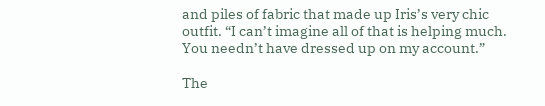and piles of fabric that made up Iris’s very chic outfit. “I can’t imagine all of that is helping much. You needn’t have dressed up on my account.”

The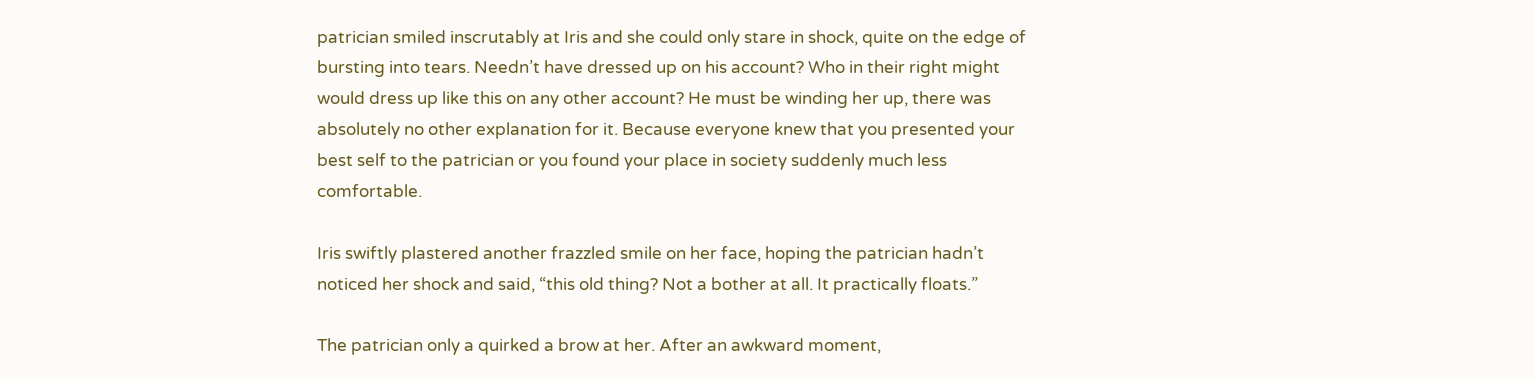patrician smiled inscrutably at Iris and she could only stare in shock, quite on the edge of bursting into tears. Needn’t have dressed up on his account? Who in their right might would dress up like this on any other account? He must be winding her up, there was absolutely no other explanation for it. Because everyone knew that you presented your best self to the patrician or you found your place in society suddenly much less comfortable.

Iris swiftly plastered another frazzled smile on her face, hoping the patrician hadn’t noticed her shock and said, “this old thing? Not a bother at all. It practically floats.”

The patrician only a quirked a brow at her. After an awkward moment,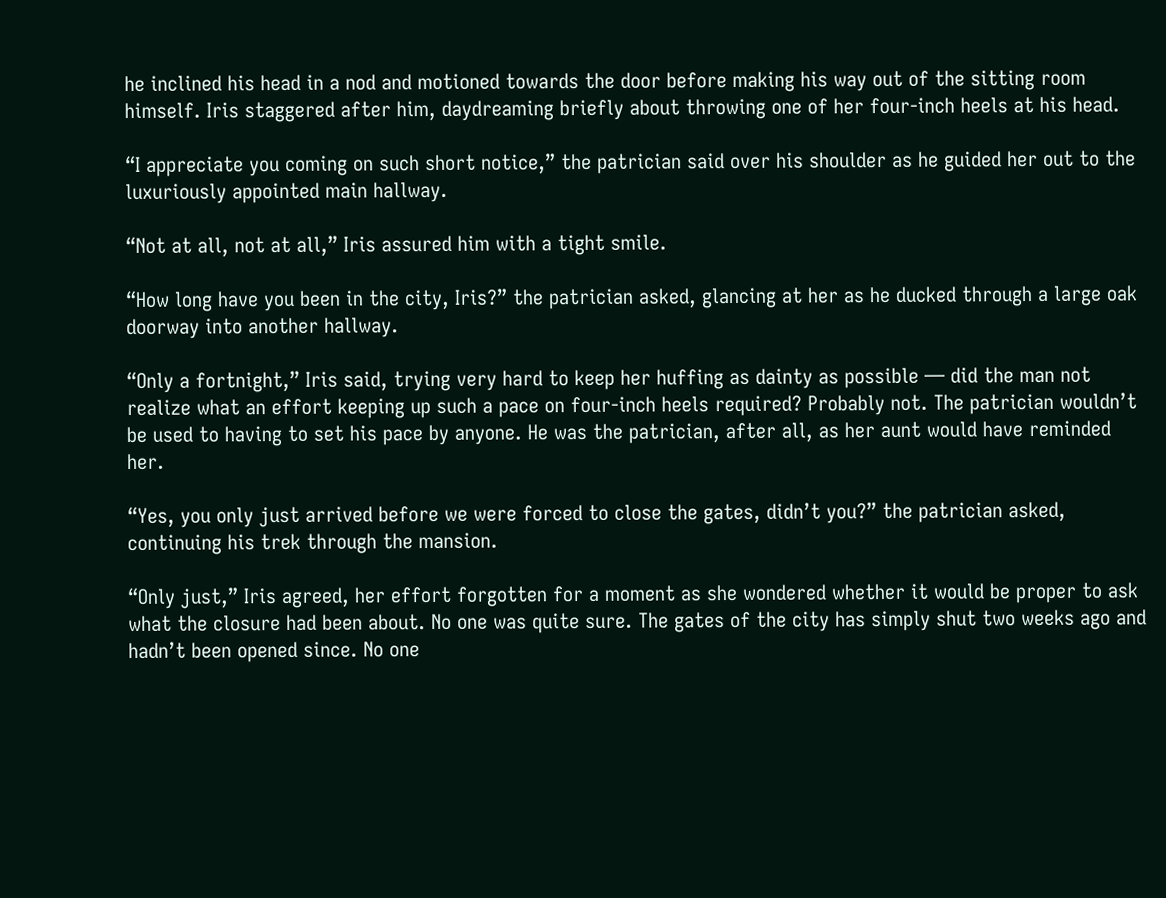he inclined his head in a nod and motioned towards the door before making his way out of the sitting room himself. Iris staggered after him, daydreaming briefly about throwing one of her four-inch heels at his head.

“I appreciate you coming on such short notice,” the patrician said over his shoulder as he guided her out to the luxuriously appointed main hallway.

“Not at all, not at all,” Iris assured him with a tight smile.

“How long have you been in the city, Iris?” the patrician asked, glancing at her as he ducked through a large oak doorway into another hallway.

“Only a fortnight,” Iris said, trying very hard to keep her huffing as dainty as possible — did the man not realize what an effort keeping up such a pace on four-inch heels required? Probably not. The patrician wouldn’t be used to having to set his pace by anyone. He was the patrician, after all, as her aunt would have reminded her.

“Yes, you only just arrived before we were forced to close the gates, didn’t you?” the patrician asked, continuing his trek through the mansion.

“Only just,” Iris agreed, her effort forgotten for a moment as she wondered whether it would be proper to ask what the closure had been about. No one was quite sure. The gates of the city has simply shut two weeks ago and hadn’t been opened since. No one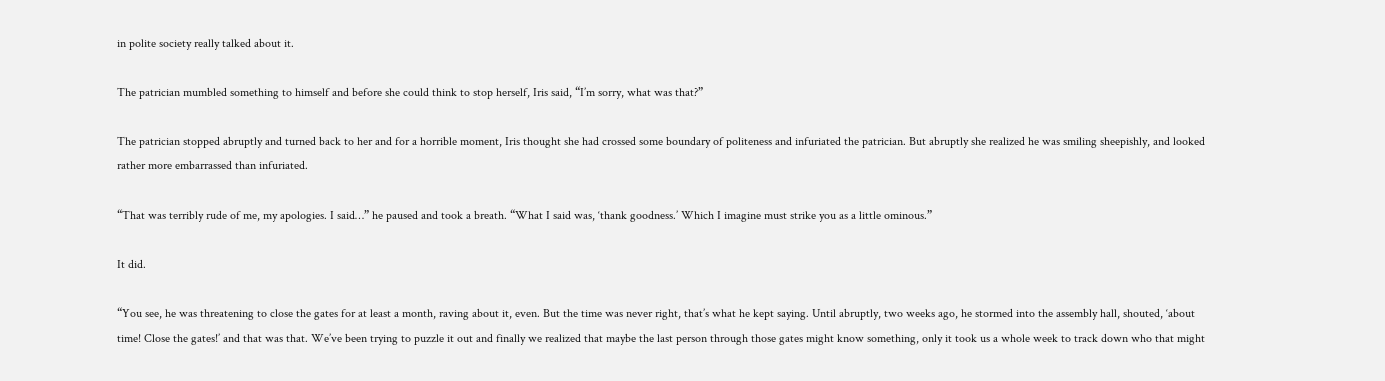in polite society really talked about it.

The patrician mumbled something to himself and before she could think to stop herself, Iris said, “I’m sorry, what was that?”

The patrician stopped abruptly and turned back to her and for a horrible moment, Iris thought she had crossed some boundary of politeness and infuriated the patrician. But abruptly she realized he was smiling sheepishly, and looked rather more embarrassed than infuriated.

“That was terribly rude of me, my apologies. I said…” he paused and took a breath. “What I said was, ‘thank goodness.’ Which I imagine must strike you as a little ominous.”

It did.

“You see, he was threatening to close the gates for at least a month, raving about it, even. But the time was never right, that’s what he kept saying. Until abruptly, two weeks ago, he stormed into the assembly hall, shouted, ‘about time! Close the gates!’ and that was that. We’ve been trying to puzzle it out and finally we realized that maybe the last person through those gates might know something, only it took us a whole week to track down who that might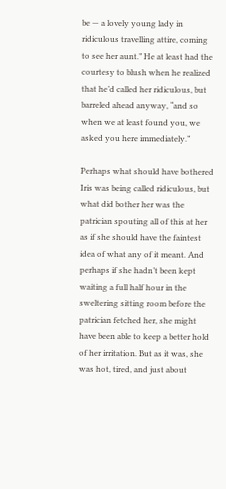be — a lovely young lady in ridiculous travelling attire, coming to see her aunt.” He at least had the courtesy to blush when he realized that he’d called her ridiculous, but barreled ahead anyway, “and so when we at least found you, we asked you here immediately.”

Perhaps what should have bothered Iris was being called ridiculous, but what did bother her was the patrician spouting all of this at her as if she should have the faintest idea of what any of it meant. And perhaps if she hadn’t been kept waiting a full half hour in the sweltering sitting room before the patrician fetched her, she might have been able to keep a better hold of her irritation. But as it was, she was hot, tired, and just about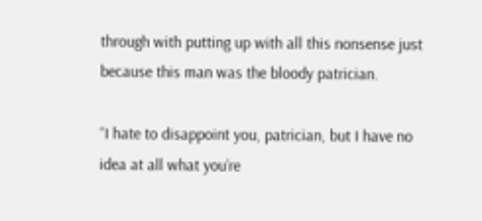through with putting up with all this nonsense just because this man was the bloody patrician.

“I hate to disappoint you, patrician, but I have no idea at all what you’re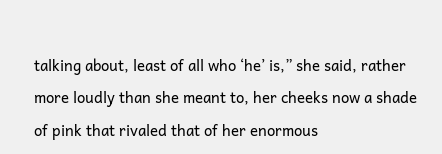talking about, least of all who ‘he’ is,” she said, rather more loudly than she meant to, her cheeks now a shade of pink that rivaled that of her enormous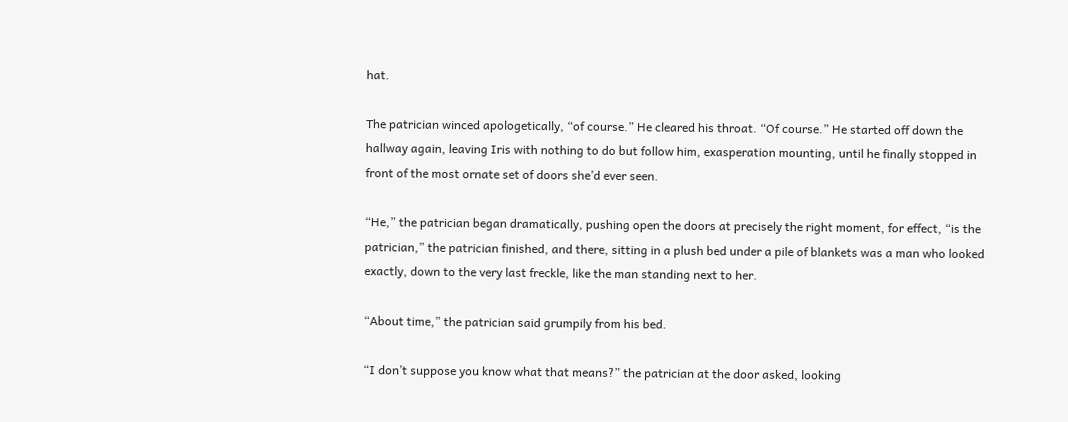hat.

The patrician winced apologetically, “of course.” He cleared his throat. “Of course.” He started off down the hallway again, leaving Iris with nothing to do but follow him, exasperation mounting, until he finally stopped in front of the most ornate set of doors she’d ever seen.

“He,” the patrician began dramatically, pushing open the doors at precisely the right moment, for effect, “is the patrician,” the patrician finished, and there, sitting in a plush bed under a pile of blankets was a man who looked exactly, down to the very last freckle, like the man standing next to her.

“About time,” the patrician said grumpily from his bed.

“I don’t suppose you know what that means?” the patrician at the door asked, looking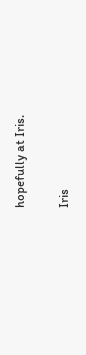hopefully at Iris.

Iris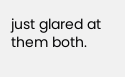just glared at them both.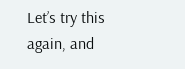Let’s try this again, and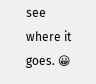see where it goes. 😀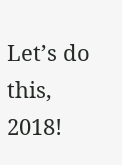Let’s do this, 2018!